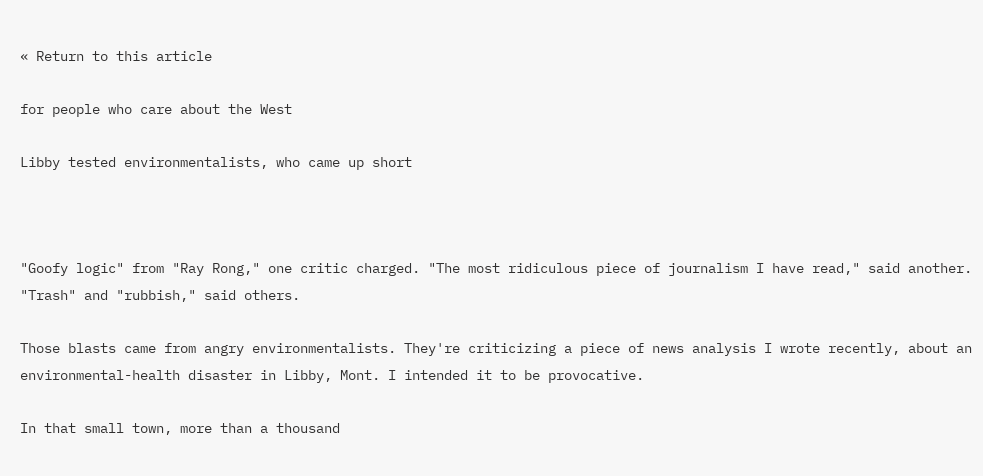« Return to this article

for people who care about the West

Libby tested environmentalists, who came up short



"Goofy logic" from "Ray Rong," one critic charged. "The most ridiculous piece of journalism I have read," said another. "Trash" and "rubbish," said others.

Those blasts came from angry environmentalists. They're criticizing a piece of news analysis I wrote recently, about an environmental-health disaster in Libby, Mont. I intended it to be provocative.

In that small town, more than a thousand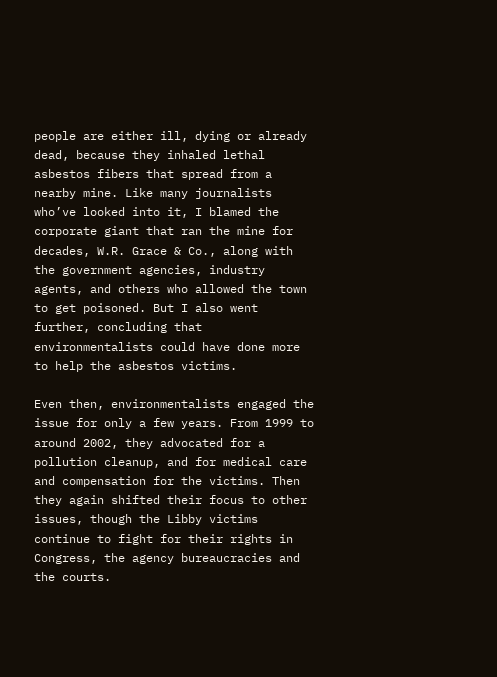people are either ill, dying or already dead, because they inhaled lethal asbestos fibers that spread from a nearby mine. Like many journalists who’ve looked into it, I blamed the corporate giant that ran the mine for decades, W.R. Grace & Co., along with the government agencies, industry agents, and others who allowed the town to get poisoned. But I also went further, concluding that environmentalists could have done more to help the asbestos victims.

Even then, environmentalists engaged the issue for only a few years. From 1999 to around 2002, they advocated for a pollution cleanup, and for medical care and compensation for the victims. Then they again shifted their focus to other issues, though the Libby victims continue to fight for their rights in Congress, the agency bureaucracies and the courts.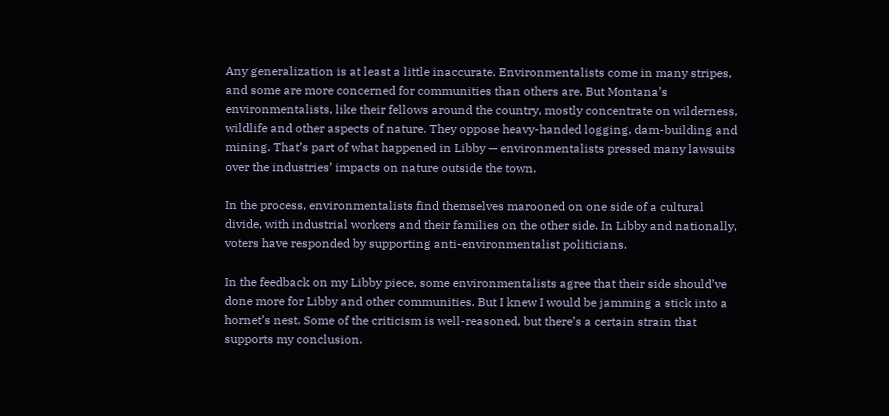Any generalization is at least a little inaccurate. Environmentalists come in many stripes, and some are more concerned for communities than others are. But Montana’s environmentalists, like their fellows around the country, mostly concentrate on wilderness, wildlife and other aspects of nature. They oppose heavy-handed logging, dam-building and mining. That’s part of what happened in Libby — environmentalists pressed many lawsuits over the industries’ impacts on nature outside the town.

In the process, environmentalists find themselves marooned on one side of a cultural divide, with industrial workers and their families on the other side. In Libby and nationally, voters have responded by supporting anti-environmentalist politicians.

In the feedback on my Libby piece, some environmentalists agree that their side should’ve done more for Libby and other communities. But I knew I would be jamming a stick into a hornet’s nest. Some of the criticism is well-reasoned, but there’s a certain strain that supports my conclusion.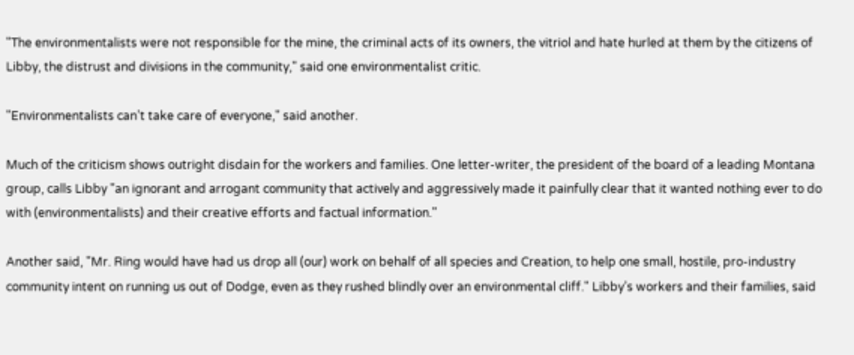"The environmentalists were not responsible for the mine, the criminal acts of its owners, the vitriol and hate hurled at them by the citizens of Libby, the distrust and divisions in the community," said one environmentalist critic.

"Environmentalists can’t take care of everyone," said another.

Much of the criticism shows outright disdain for the workers and families. One letter-writer, the president of the board of a leading Montana group, calls Libby "an ignorant and arrogant community that actively and aggressively made it painfully clear that it wanted nothing ever to do with (environmentalists) and their creative efforts and factual information."

Another said, "Mr. Ring would have had us drop all (our) work on behalf of all species and Creation, to help one small, hostile, pro-industry community intent on running us out of Dodge, even as they rushed blindly over an environmental cliff." Libby’s workers and their families, said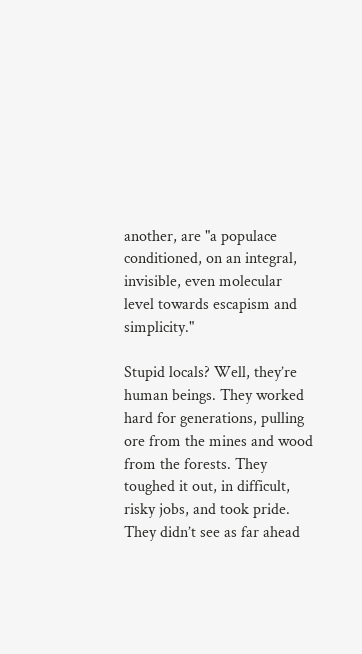another, are "a populace conditioned, on an integral, invisible, even molecular level towards escapism and simplicity."

Stupid locals? Well, they’re human beings. They worked hard for generations, pulling ore from the mines and wood from the forests. They toughed it out, in difficult, risky jobs, and took pride. They didn’t see as far ahead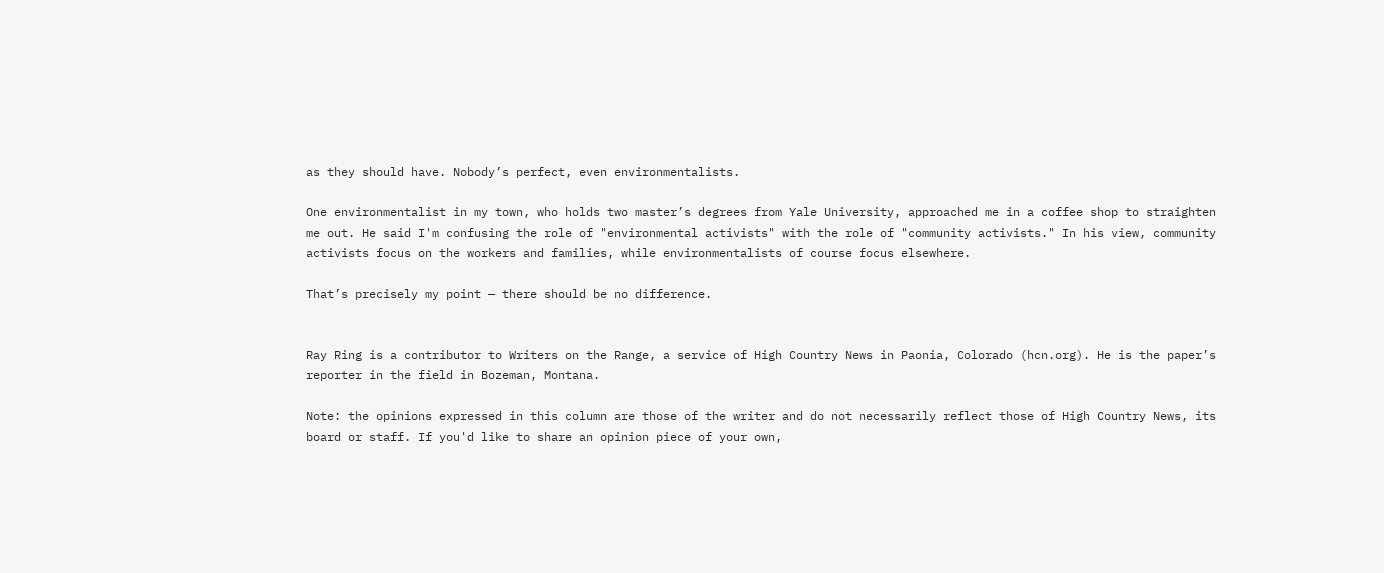as they should have. Nobody’s perfect, even environmentalists.

One environmentalist in my town, who holds two master’s degrees from Yale University, approached me in a coffee shop to straighten me out. He said I'm confusing the role of "environmental activists" with the role of "community activists." In his view, community activists focus on the workers and families, while environmentalists of course focus elsewhere.

That’s precisely my point — there should be no difference.


Ray Ring is a contributor to Writers on the Range, a service of High Country News in Paonia, Colorado (hcn.org). He is the paper’s reporter in the field in Bozeman, Montana.

Note: the opinions expressed in this column are those of the writer and do not necessarily reflect those of High Country News, its board or staff. If you'd like to share an opinion piece of your own,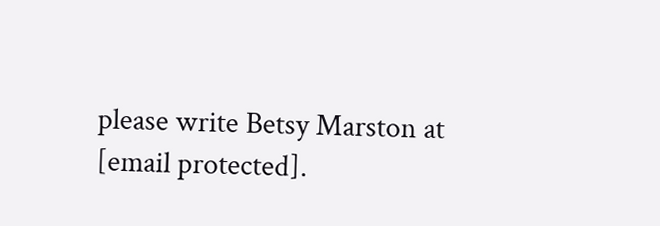please write Betsy Marston at [email protected].